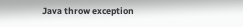Java throw exception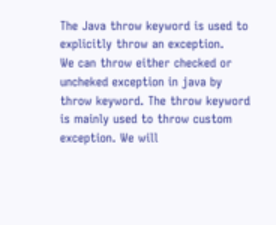The Java throw keyword is used to explicitly throw an exception.
We can throw either checked or uncheked exception in java by throw keyword. The throw keyword is mainly used to throw custom exception. We will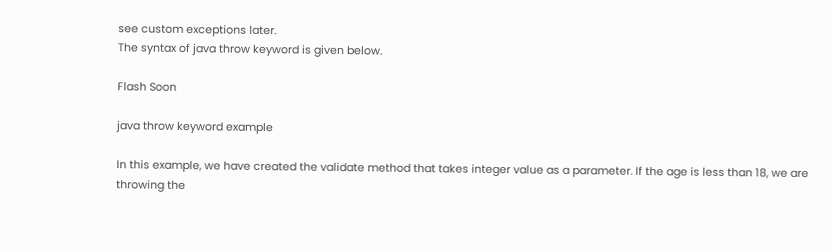see custom exceptions later.
The syntax of java throw keyword is given below.

Flash Soon

java throw keyword example

In this example, we have created the validate method that takes integer value as a parameter. If the age is less than 18, we are throwing the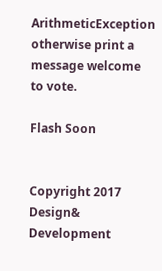ArithmeticException otherwise print a message welcome to vote.

Flash Soon


Copyright 2017 Design& Development